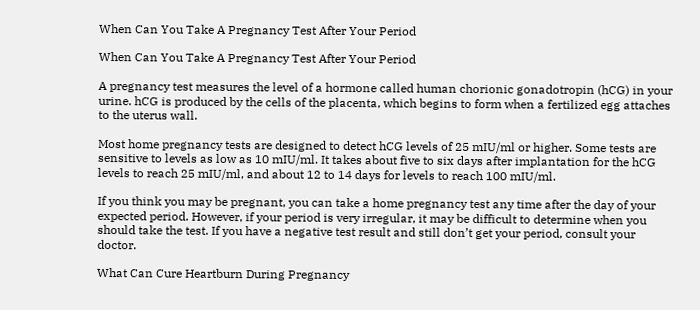When Can You Take A Pregnancy Test After Your Period

When Can You Take A Pregnancy Test After Your Period

A pregnancy test measures the level of a hormone called human chorionic gonadotropin (hCG) in your urine. hCG is produced by the cells of the placenta, which begins to form when a fertilized egg attaches to the uterus wall.

Most home pregnancy tests are designed to detect hCG levels of 25 mIU/ml or higher. Some tests are sensitive to levels as low as 10 mIU/ml. It takes about five to six days after implantation for the hCG levels to reach 25 mIU/ml, and about 12 to 14 days for levels to reach 100 mIU/ml.

If you think you may be pregnant, you can take a home pregnancy test any time after the day of your expected period. However, if your period is very irregular, it may be difficult to determine when you should take the test. If you have a negative test result and still don’t get your period, consult your doctor.

What Can Cure Heartburn During Pregnancy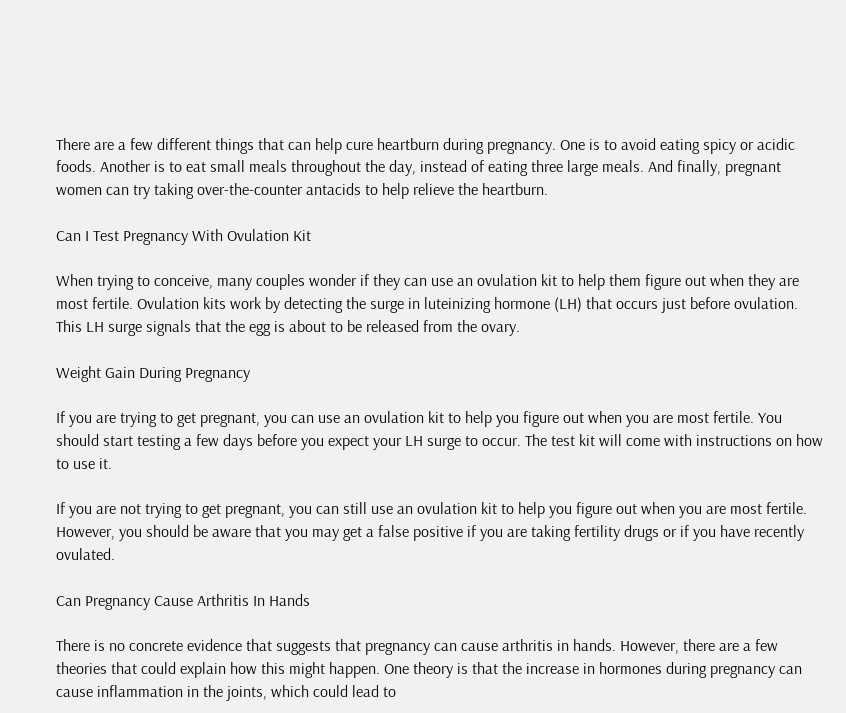There are a few different things that can help cure heartburn during pregnancy. One is to avoid eating spicy or acidic foods. Another is to eat small meals throughout the day, instead of eating three large meals. And finally, pregnant women can try taking over-the-counter antacids to help relieve the heartburn.

Can I Test Pregnancy With Ovulation Kit

When trying to conceive, many couples wonder if they can use an ovulation kit to help them figure out when they are most fertile. Ovulation kits work by detecting the surge in luteinizing hormone (LH) that occurs just before ovulation. This LH surge signals that the egg is about to be released from the ovary.

Weight Gain During Pregnancy

If you are trying to get pregnant, you can use an ovulation kit to help you figure out when you are most fertile. You should start testing a few days before you expect your LH surge to occur. The test kit will come with instructions on how to use it.

If you are not trying to get pregnant, you can still use an ovulation kit to help you figure out when you are most fertile. However, you should be aware that you may get a false positive if you are taking fertility drugs or if you have recently ovulated.

Can Pregnancy Cause Arthritis In Hands

There is no concrete evidence that suggests that pregnancy can cause arthritis in hands. However, there are a few theories that could explain how this might happen. One theory is that the increase in hormones during pregnancy can cause inflammation in the joints, which could lead to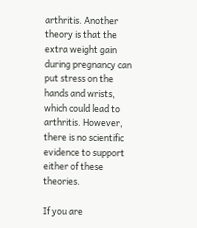arthritis. Another theory is that the extra weight gain during pregnancy can put stress on the hands and wrists, which could lead to arthritis. However, there is no scientific evidence to support either of these theories.

If you are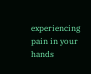experiencing pain in your hands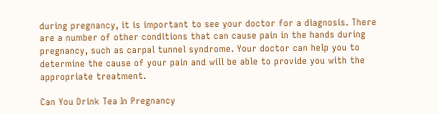during pregnancy, it is important to see your doctor for a diagnosis. There are a number of other conditions that can cause pain in the hands during pregnancy, such as carpal tunnel syndrome. Your doctor can help you to determine the cause of your pain and will be able to provide you with the appropriate treatment.

Can You Drink Tea In Pregnancy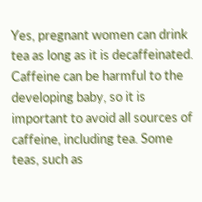Yes, pregnant women can drink tea as long as it is decaffeinated. Caffeine can be harmful to the developing baby, so it is important to avoid all sources of caffeine, including tea. Some teas, such as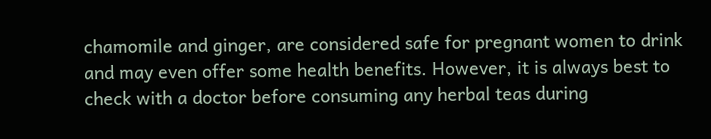chamomile and ginger, are considered safe for pregnant women to drink and may even offer some health benefits. However, it is always best to check with a doctor before consuming any herbal teas during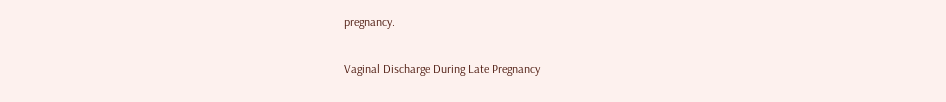pregnancy.

Vaginal Discharge During Late Pregnancy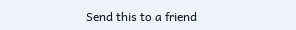Send this to a friend